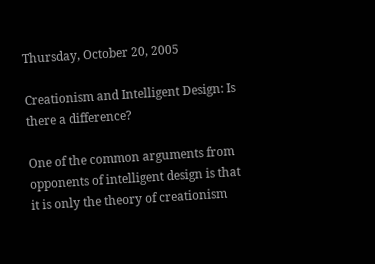Thursday, October 20, 2005

Creationism and Intelligent Design: Is there a difference?

One of the common arguments from opponents of intelligent design is that it is only the theory of creationism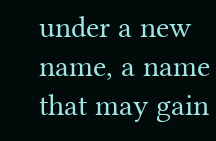under a new name, a name that may gain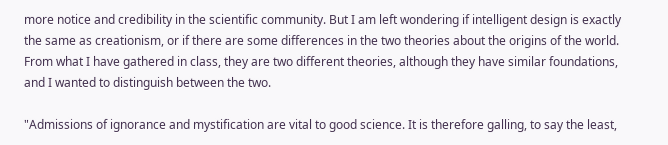more notice and credibility in the scientific community. But I am left wondering if intelligent design is exactly the same as creationism, or if there are some differences in the two theories about the origins of the world. From what I have gathered in class, they are two different theories, although they have similar foundations, and I wanted to distinguish between the two.

"Admissions of ignorance and mystification are vital to good science. It is therefore galling, to say the least,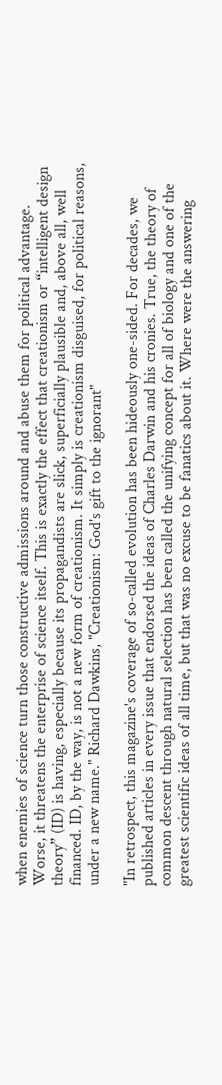when enemies of science turn those constructive admissions around and abuse them for political advantage. Worse, it threatens the enterprise of science itself. This is exactly the effect that creationism or “intelligent design theory” (ID) is having, especially because its propagandists are slick, superficially plausible and, above all, well financed. ID, by the way, is not a new form of creationism. It simply is creationism disguised, for political reasons, under a new name." Richard Dawkins, "Creationism: God's gift to the ignorant"

"In retrospect, this magazine's coverage of so-called evolution has been hideously one-sided. For decades, we published articles in every issue that endorsed the ideas of Charles Darwin and his cronies. True, the theory of common descent through natural selection has been called the unifying concept for all of biology and one of the greatest scientific ideas of all time, but that was no excuse to be fanatics about it. Where were the answering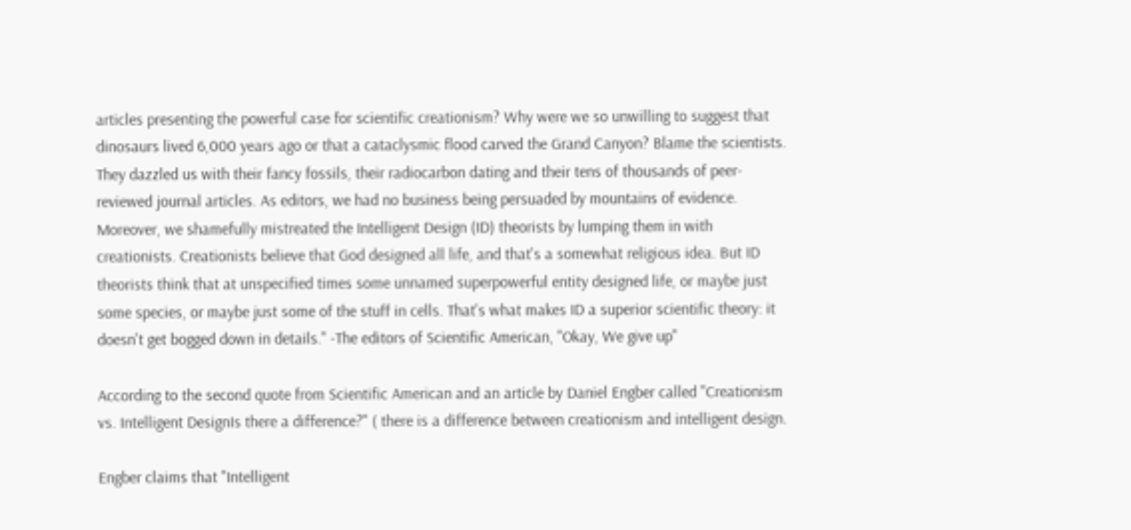articles presenting the powerful case for scientific creationism? Why were we so unwilling to suggest that dinosaurs lived 6,000 years ago or that a cataclysmic flood carved the Grand Canyon? Blame the scientists. They dazzled us with their fancy fossils, their radiocarbon dating and their tens of thousands of peer-reviewed journal articles. As editors, we had no business being persuaded by mountains of evidence.
Moreover, we shamefully mistreated the Intelligent Design (ID) theorists by lumping them in with creationists. Creationists believe that God designed all life, and that's a somewhat religious idea. But ID theorists think that at unspecified times some unnamed superpowerful entity designed life, or maybe just some species, or maybe just some of the stuff in cells. That's what makes ID a superior scientific theory: it doesn't get bogged down in details." -The editors of Scientific American, "Okay, We give up"

According to the second quote from Scientific American and an article by Daniel Engber called "Creationism vs. Intelligent DesignIs there a difference?" ( there is a difference between creationism and intelligent design.

Engber claims that "Intelligent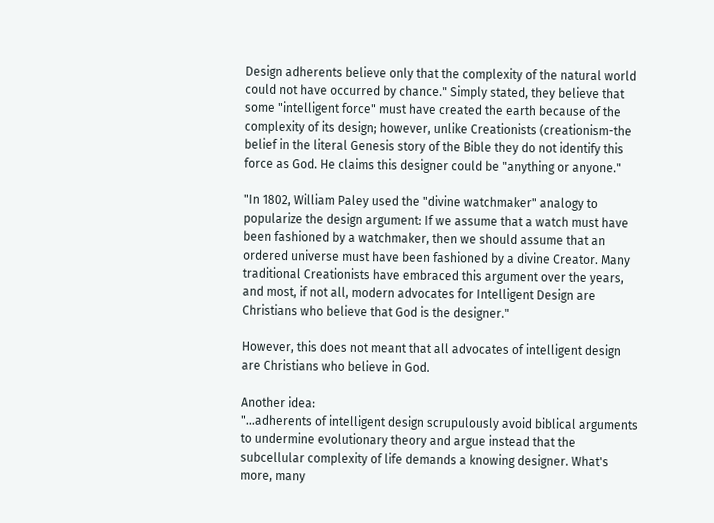Design adherents believe only that the complexity of the natural world could not have occurred by chance." Simply stated, they believe that some "intelligent force" must have created the earth because of the complexity of its design; however, unlike Creationists (creationism-the belief in the literal Genesis story of the Bible they do not identify this force as God. He claims this designer could be "anything or anyone."

"In 1802, William Paley used the "divine watchmaker" analogy to popularize the design argument: If we assume that a watch must have been fashioned by a watchmaker, then we should assume that an ordered universe must have been fashioned by a divine Creator. Many traditional Creationists have embraced this argument over the years, and most, if not all, modern advocates for Intelligent Design are Christians who believe that God is the designer."

However, this does not meant that all advocates of intelligent design are Christians who believe in God.

Another idea:
"...adherents of intelligent design scrupulously avoid biblical arguments to undermine evolutionary theory and argue instead that the subcellular complexity of life demands a knowing designer. What's more, many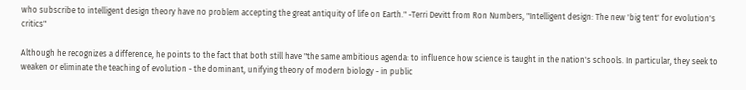who subscribe to intelligent design theory have no problem accepting the great antiquity of life on Earth." -Terri Devitt from Ron Numbers, "Intelligent design: The new 'big tent' for evolution's critics"

Although he recognizes a difference, he points to the fact that both still have "the same ambitious agenda: to influence how science is taught in the nation's schools. In particular, they seek to weaken or eliminate the teaching of evolution - the dominant, unifying theory of modern biology - in public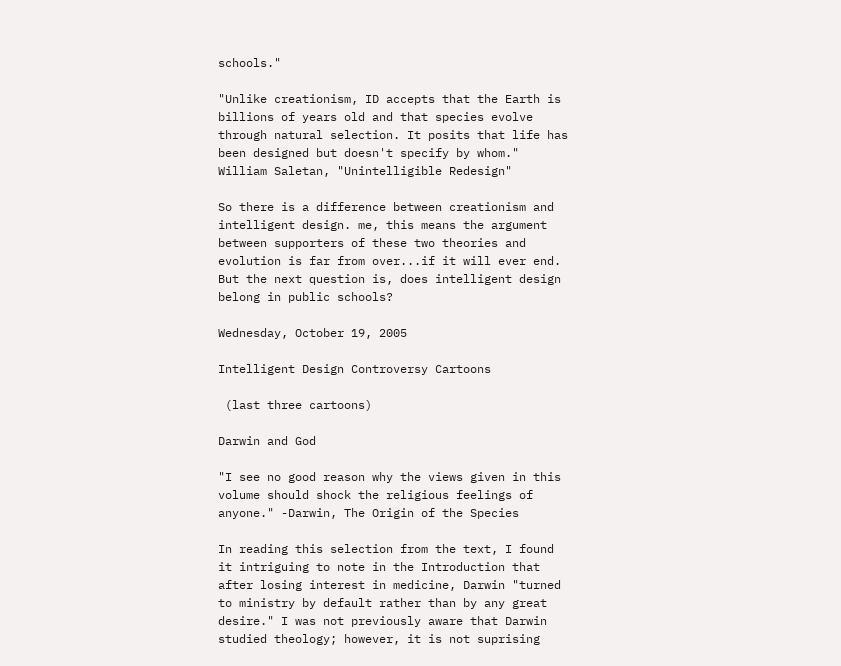schools."

"Unlike creationism, ID accepts that the Earth is billions of years old and that species evolve through natural selection. It posits that life has been designed but doesn't specify by whom." William Saletan, "Unintelligible Redesign"

So there is a difference between creationism and intelligent design. me, this means the argument between supporters of these two theories and evolution is far from over...if it will ever end. But the next question is, does intelligent design belong in public schools?

Wednesday, October 19, 2005

Intelligent Design Controversy Cartoons

 (last three cartoons)

Darwin and God

"I see no good reason why the views given in this volume should shock the religious feelings of anyone." -Darwin, The Origin of the Species

In reading this selection from the text, I found it intriguing to note in the Introduction that after losing interest in medicine, Darwin "turned to ministry by default rather than by any great desire." I was not previously aware that Darwin studied theology; however, it is not suprising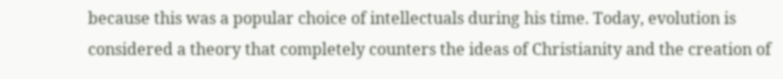because this was a popular choice of intellectuals during his time. Today, evolution is considered a theory that completely counters the ideas of Christianity and the creation of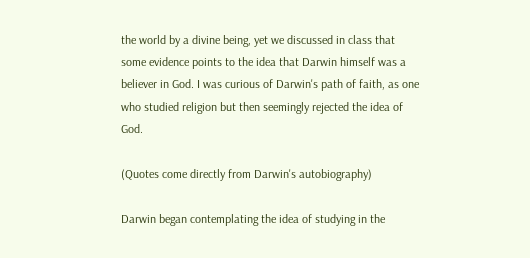the world by a divine being, yet we discussed in class that some evidence points to the idea that Darwin himself was a believer in God. I was curious of Darwin's path of faith, as one who studied religion but then seemingly rejected the idea of God.

(Quotes come directly from Darwin's autobiography)

Darwin began contemplating the idea of studying in the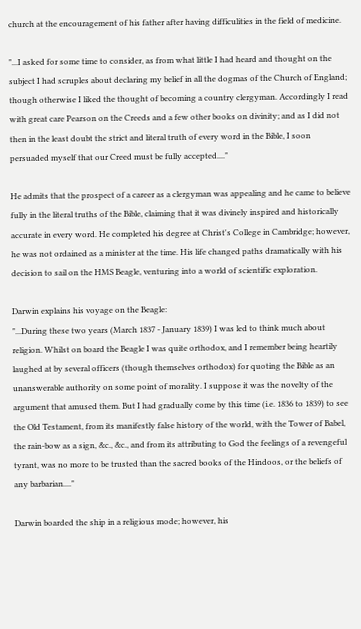church at the encouragement of his father after having difficulities in the field of medicine.

"...I asked for some time to consider, as from what little I had heard and thought on the subject I had scruples about declaring my belief in all the dogmas of the Church of England; though otherwise I liked the thought of becoming a country clergyman. Accordingly I read with great care Pearson on the Creeds and a few other books on divinity; and as I did not then in the least doubt the strict and literal truth of every word in the Bible, I soon persuaded myself that our Creed must be fully accepted...."

He admits that the prospect of a career as a clergyman was appealing and he came to believe fully in the literal truths of the Bible, claiming that it was divinely inspired and historically accurate in every word. He completed his degree at Christ's College in Cambridge; however, he was not ordained as a minister at the time. His life changed paths dramatically with his decision to sail on the HMS Beagle, venturing into a world of scientific exploration.

Darwin explains his voyage on the Beagle:
"...During these two years (March 1837 - January 1839) I was led to think much about religion. Whilst on board the Beagle I was quite orthodox, and I remember being heartily laughed at by several officers (though themselves orthodox) for quoting the Bible as an unanswerable authority on some point of morality. I suppose it was the novelty of the argument that amused them. But I had gradually come by this time (i.e. 1836 to 1839) to see the Old Testament, from its manifestly false history of the world, with the Tower of Babel, the rain-bow as a sign, &c., &c., and from its attributing to God the feelings of a revengeful tyrant, was no more to be trusted than the sacred books of the Hindoos, or the beliefs of any barbarian...."

Darwin boarded the ship in a religious mode; however, his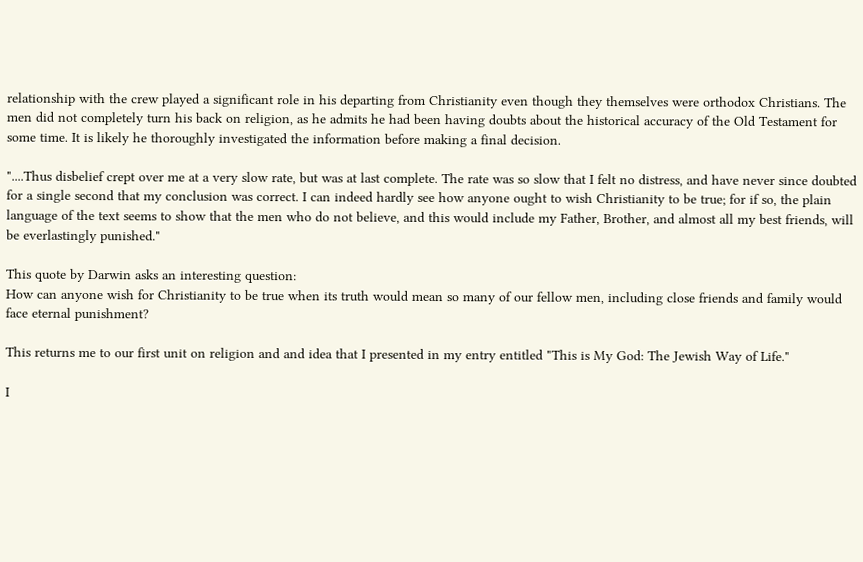relationship with the crew played a significant role in his departing from Christianity even though they themselves were orthodox Christians. The men did not completely turn his back on religion, as he admits he had been having doubts about the historical accuracy of the Old Testament for some time. It is likely he thoroughly investigated the information before making a final decision.

"....Thus disbelief crept over me at a very slow rate, but was at last complete. The rate was so slow that I felt no distress, and have never since doubted for a single second that my conclusion was correct. I can indeed hardly see how anyone ought to wish Christianity to be true; for if so, the plain language of the text seems to show that the men who do not believe, and this would include my Father, Brother, and almost all my best friends, will be everlastingly punished."

This quote by Darwin asks an interesting question:
How can anyone wish for Christianity to be true when its truth would mean so many of our fellow men, including close friends and family would face eternal punishment?

This returns me to our first unit on religion and and idea that I presented in my entry entitled "This is My God: The Jewish Way of Life."

I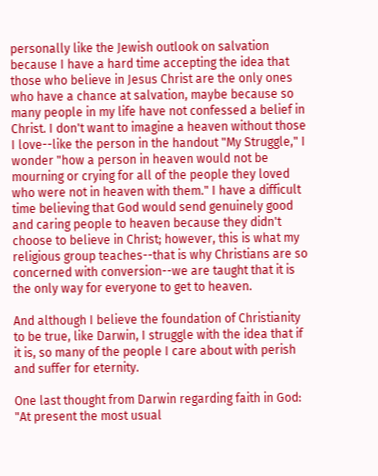personally like the Jewish outlook on salvation because I have a hard time accepting the idea that those who believe in Jesus Christ are the only ones who have a chance at salvation, maybe because so many people in my life have not confessed a belief in Christ. I don't want to imagine a heaven without those I love--like the person in the handout "My Struggle," I wonder "how a person in heaven would not be mourning or crying for all of the people they loved who were not in heaven with them." I have a difficult time believing that God would send genuinely good and caring people to heaven because they didn't choose to believe in Christ; however, this is what my religious group teaches--that is why Christians are so concerned with conversion--we are taught that it is the only way for everyone to get to heaven.

And although I believe the foundation of Christianity to be true, like Darwin, I struggle with the idea that if it is, so many of the people I care about with perish and suffer for eternity.

One last thought from Darwin regarding faith in God:
"At present the most usual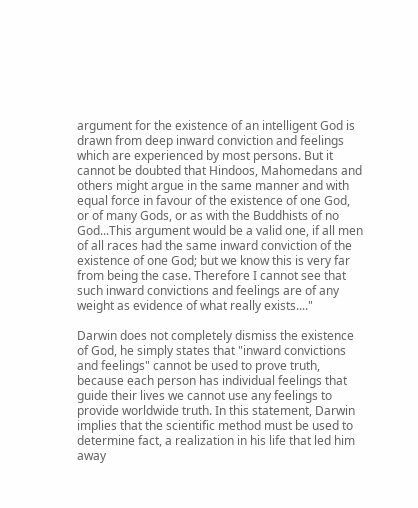argument for the existence of an intelligent God is drawn from deep inward conviction and feelings which are experienced by most persons. But it cannot be doubted that Hindoos, Mahomedans and others might argue in the same manner and with equal force in favour of the existence of one God, or of many Gods, or as with the Buddhists of no God...This argument would be a valid one, if all men of all races had the same inward conviction of the existence of one God; but we know this is very far from being the case. Therefore I cannot see that such inward convictions and feelings are of any weight as evidence of what really exists...."

Darwin does not completely dismiss the existence of God, he simply states that "inward convictions and feelings" cannot be used to prove truth, because each person has individual feelings that guide their lives we cannot use any feelings to provide worldwide truth. In this statement, Darwin implies that the scientific method must be used to determine fact, a realization in his life that led him away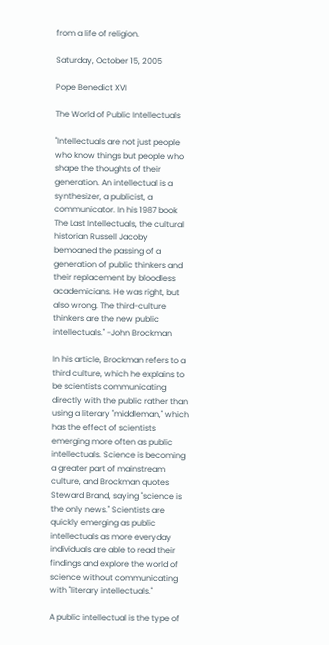from a life of religion.

Saturday, October 15, 2005

Pope Benedict XVI

The World of Public Intellectuals

"Intellectuals are not just people who know things but people who shape the thoughts of their generation. An intellectual is a synthesizer, a publicist, a communicator. In his 1987 book The Last Intellectuals, the cultural historian Russell Jacoby bemoaned the passing of a generation of public thinkers and their replacement by bloodless academicians. He was right, but also wrong. The third-culture thinkers are the new public intellectuals." -John Brockman

In his article, Brockman refers to a third culture, which he explains to be scientists communicating directly with the public rather than using a literary "middleman," which has the effect of scientists emerging more often as public intellectuals. Science is becoming a greater part of mainstream culture, and Brockman quotes Steward Brand, saying "science is the only news." Scientists are quickly emerging as public intellectuals as more everyday individuals are able to read their findings and explore the world of science without communicating with "literary intellectuals."

A public intellectual is the type of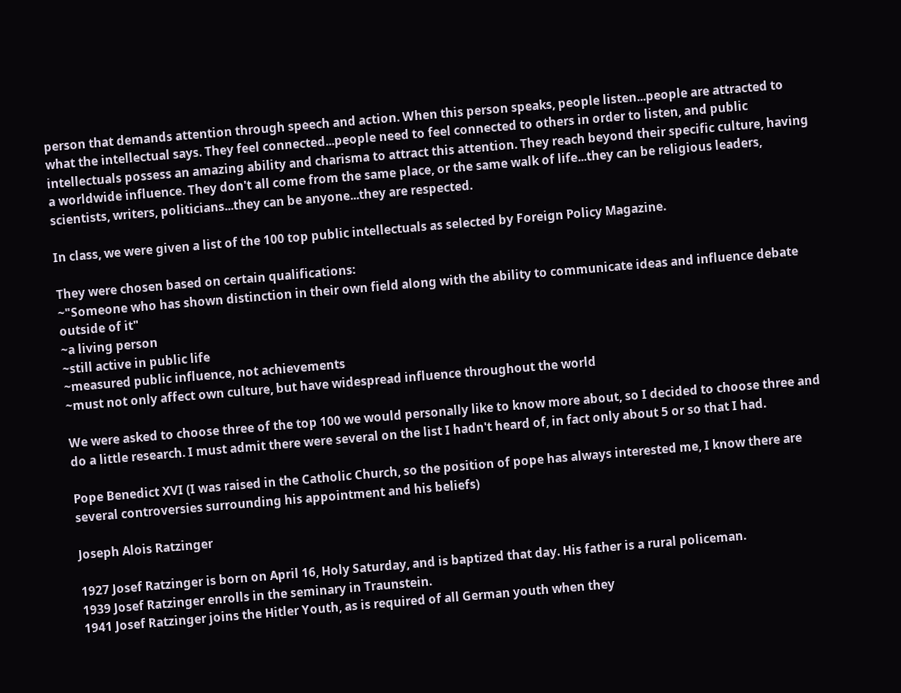person that demands attention through speech and action. When this person speaks, people listen...people are attracted to what the intellectual says. They feel connected...people need to feel connected to others in order to listen, and public intellectuals possess an amazing ability and charisma to attract this attention. They reach beyond their specific culture, having a worldwide influence. They don't all come from the same place, or the same walk of life...they can be religious leaders, scientists, writers, politicians...they can be anyone...they are respected.

In class, we were given a list of the 100 top public intellectuals as selected by Foreign Policy Magazine.

They were chosen based on certain qualifications:
~"Someone who has shown distinction in their own field along with the ability to communicate ideas and influence debate outside of it"
~a living person
~still active in public life
~measured public influence, not achievements
~must not only affect own culture, but have widespread influence throughout the world

We were asked to choose three of the top 100 we would personally like to know more about, so I decided to choose three and do a little research. I must admit there were several on the list I hadn't heard of, in fact only about 5 or so that I had.

Pope Benedict XVI (I was raised in the Catholic Church, so the position of pope has always interested me, I know there are several controversies surrounding his appointment and his beliefs)

Joseph Alois Ratzinger

1927 Josef Ratzinger is born on April 16, Holy Saturday, and is baptized that day. His father is a rural policeman.
1939 Josef Ratzinger enrolls in the seminary in Traunstein.
1941 Josef Ratzinger joins the Hitler Youth, as is required of all German youth when they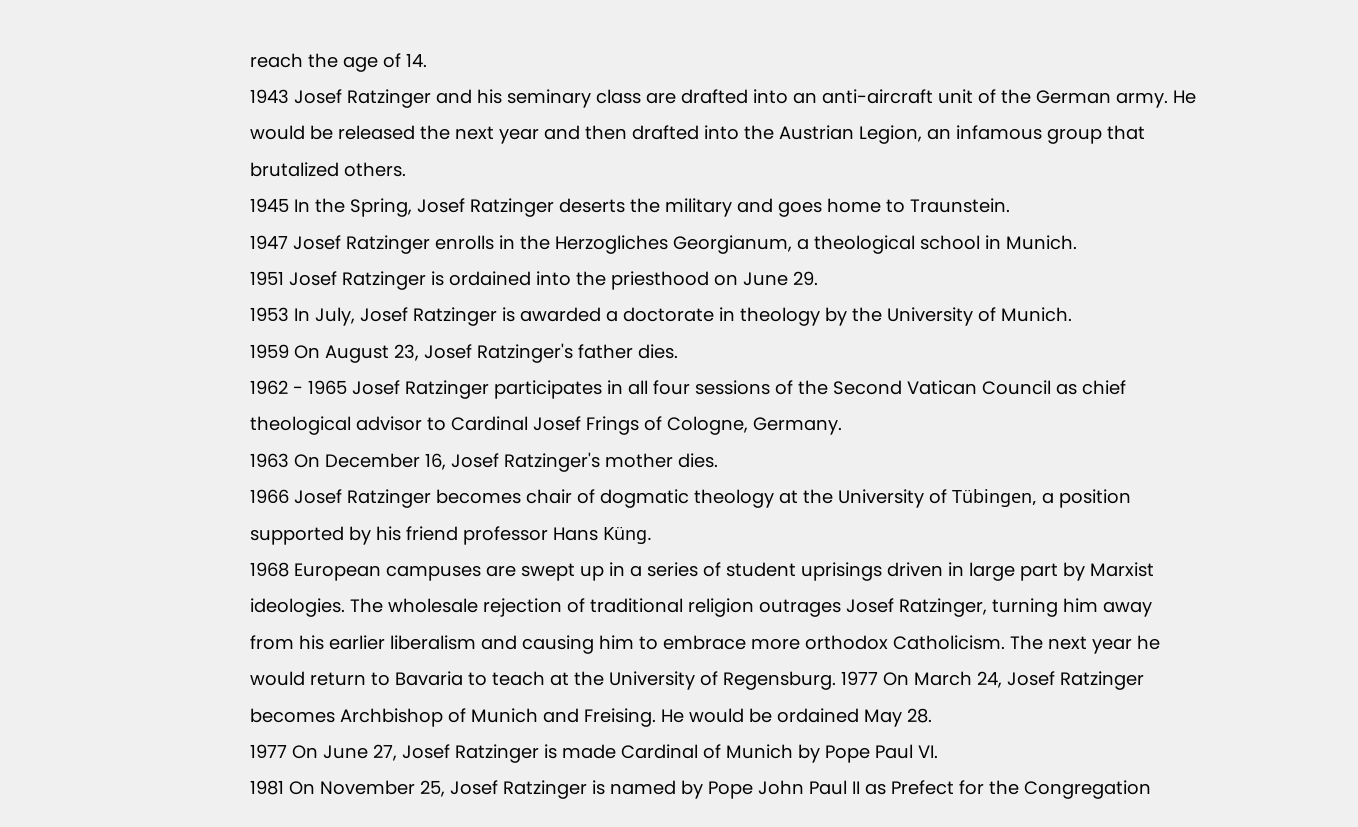reach the age of 14.
1943 Josef Ratzinger and his seminary class are drafted into an anti-aircraft unit of the German army. He would be released the next year and then drafted into the Austrian Legion, an infamous group that brutalized others.
1945 In the Spring, Josef Ratzinger deserts the military and goes home to Traunstein.
1947 Josef Ratzinger enrolls in the Herzogliches Georgianum, a theological school in Munich.
1951 Josef Ratzinger is ordained into the priesthood on June 29.
1953 In July, Josef Ratzinger is awarded a doctorate in theology by the University of Munich.
1959 On August 23, Josef Ratzinger's father dies.
1962 - 1965 Josef Ratzinger participates in all four sessions of the Second Vatican Council as chief theological advisor to Cardinal Josef Frings of Cologne, Germany.
1963 On December 16, Josef Ratzinger's mother dies.
1966 Josef Ratzinger becomes chair of dogmatic theology at the University of Tübingen, a position supported by his friend professor Hans Küng.
1968 European campuses are swept up in a series of student uprisings driven in large part by Marxist ideologies. The wholesale rejection of traditional religion outrages Josef Ratzinger, turning him away from his earlier liberalism and causing him to embrace more orthodox Catholicism. The next year he would return to Bavaria to teach at the University of Regensburg. 1977 On March 24, Josef Ratzinger becomes Archbishop of Munich and Freising. He would be ordained May 28.
1977 On June 27, Josef Ratzinger is made Cardinal of Munich by Pope Paul VI.
1981 On November 25, Josef Ratzinger is named by Pope John Paul II as Prefect for the Congregation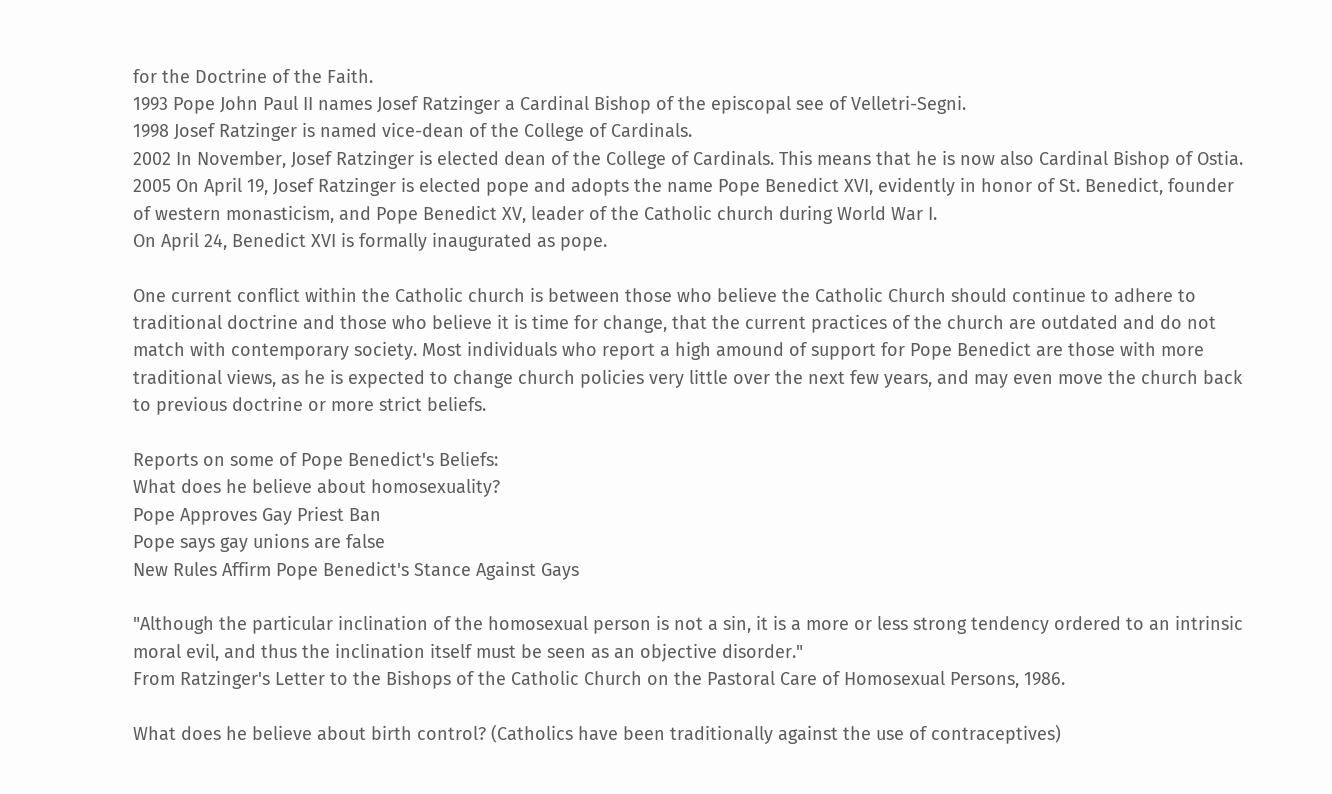for the Doctrine of the Faith.
1993 Pope John Paul II names Josef Ratzinger a Cardinal Bishop of the episcopal see of Velletri-Segni.
1998 Josef Ratzinger is named vice-dean of the College of Cardinals.
2002 In November, Josef Ratzinger is elected dean of the College of Cardinals. This means that he is now also Cardinal Bishop of Ostia.
2005 On April 19, Josef Ratzinger is elected pope and adopts the name Pope Benedict XVI, evidently in honor of St. Benedict, founder of western monasticism, and Pope Benedict XV, leader of the Catholic church during World War I.
On April 24, Benedict XVI is formally inaugurated as pope.

One current conflict within the Catholic church is between those who believe the Catholic Church should continue to adhere to traditional doctrine and those who believe it is time for change, that the current practices of the church are outdated and do not match with contemporary society. Most individuals who report a high amound of support for Pope Benedict are those with more traditional views, as he is expected to change church policies very little over the next few years, and may even move the church back to previous doctrine or more strict beliefs.

Reports on some of Pope Benedict's Beliefs:
What does he believe about homosexuality?
Pope Approves Gay Priest Ban
Pope says gay unions are false
New Rules Affirm Pope Benedict's Stance Against Gays

"Although the particular inclination of the homosexual person is not a sin, it is a more or less strong tendency ordered to an intrinsic moral evil, and thus the inclination itself must be seen as an objective disorder."
From Ratzinger's Letter to the Bishops of the Catholic Church on the Pastoral Care of Homosexual Persons, 1986.

What does he believe about birth control? (Catholics have been traditionally against the use of contraceptives)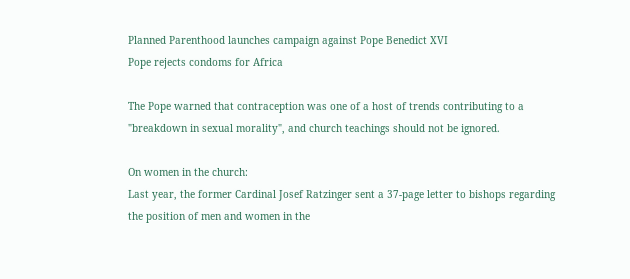Planned Parenthood launches campaign against Pope Benedict XVI
Pope rejects condoms for Africa

The Pope warned that contraception was one of a host of trends contributing to a "breakdown in sexual morality", and church teachings should not be ignored.

On women in the church:
Last year, the former Cardinal Josef Ratzinger sent a 37-page letter to bishops regarding the position of men and women in the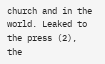church and in the world. Leaked to the press (2), the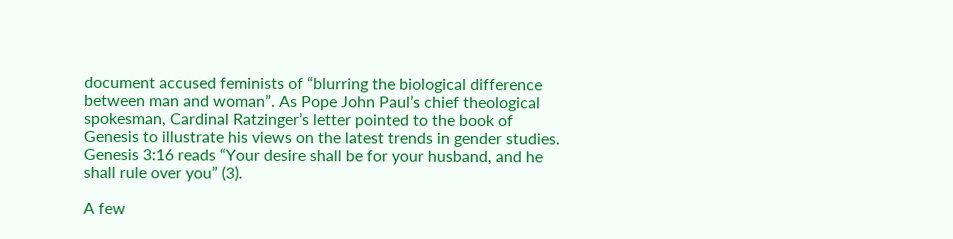document accused feminists of “blurring the biological difference between man and woman”. As Pope John Paul’s chief theological spokesman, Cardinal Ratzinger’s letter pointed to the book of Genesis to illustrate his views on the latest trends in gender studies. Genesis 3:16 reads “Your desire shall be for your husband, and he shall rule over you” (3).

A few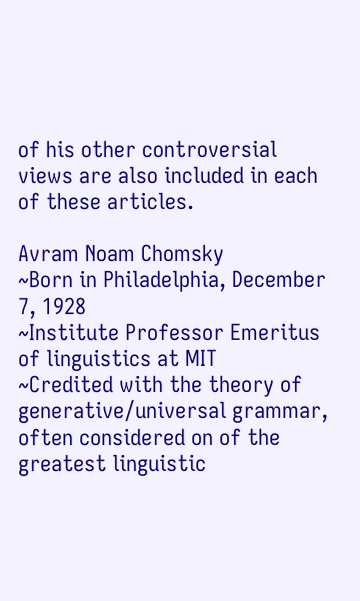of his other controversial views are also included in each of these articles.

Avram Noam Chomsky
~Born in Philadelphia, December 7, 1928
~Institute Professor Emeritus of linguistics at MIT
~Credited with the theory of generative/universal grammar, often considered on of the greatest linguistic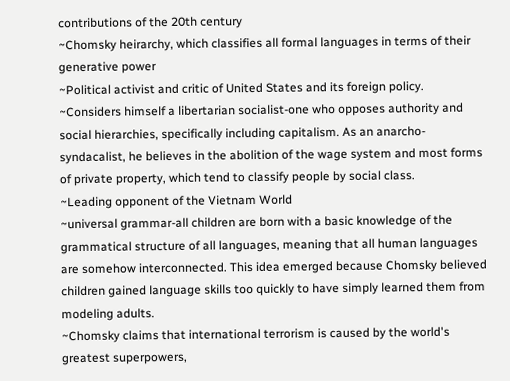contributions of the 20th century
~Chomsky heirarchy, which classifies all formal languages in terms of their generative power
~Political activist and critic of United States and its foreign policy.
~Considers himself a libertarian socialist-one who opposes authority and social hierarchies, specifically including capitalism. As an anarcho-syndacalist, he believes in the abolition of the wage system and most forms of private property, which tend to classify people by social class.
~Leading opponent of the Vietnam World
~universal grammar-all children are born with a basic knowledge of the grammatical structure of all languages, meaning that all human languages are somehow interconnected. This idea emerged because Chomsky believed children gained language skills too quickly to have simply learned them from modeling adults.
~Chomsky claims that international terrorism is caused by the world's greatest superpowers,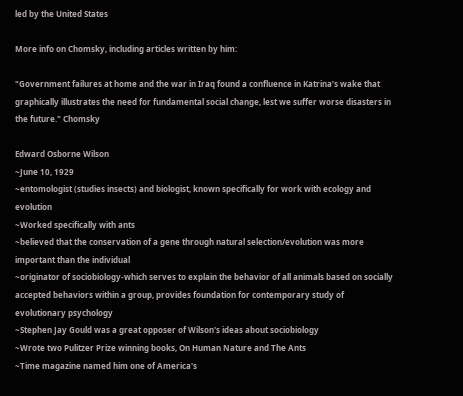led by the United States

More info on Chomsky, including articles written by him:

"Government failures at home and the war in Iraq found a confluence in Katrina’s wake that graphically illustrates the need for fundamental social change, lest we suffer worse disasters in the future." Chomsky

Edward Osborne Wilson
~June 10, 1929
~entomologist (studies insects) and biologist, known specifically for work with ecology and evolution
~Worked specifically with ants
~believed that the conservation of a gene through natural selection/evolution was more important than the individual
~originator of sociobiology-which serves to explain the behavior of all animals based on socially accepted behaviors within a group, provides foundation for contemporary study of evolutionary psychology
~Stephen Jay Gould was a great opposer of Wilson's ideas about sociobiology
~Wrote two Pulitzer Prize winning books, On Human Nature and The Ants
~Time magazine named him one of America's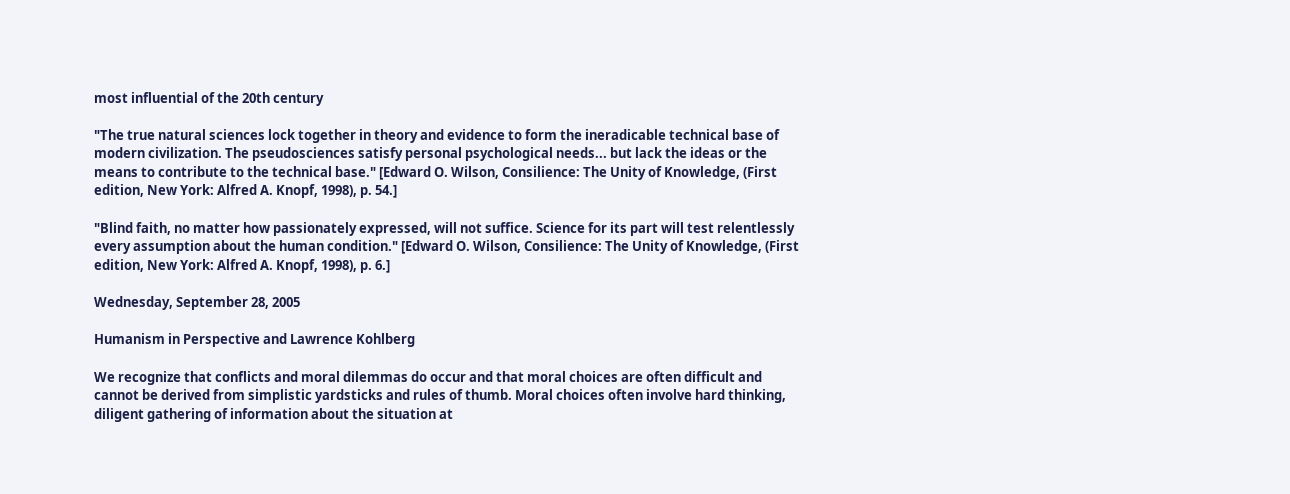most influential of the 20th century

"The true natural sciences lock together in theory and evidence to form the ineradicable technical base of modern civilization. The pseudosciences satisfy personal psychological needs... but lack the ideas or the means to contribute to the technical base." [Edward O. Wilson, Consilience: The Unity of Knowledge, (First edition, New York: Alfred A. Knopf, 1998), p. 54.]

"Blind faith, no matter how passionately expressed, will not suffice. Science for its part will test relentlessly every assumption about the human condition." [Edward O. Wilson, Consilience: The Unity of Knowledge, (First edition, New York: Alfred A. Knopf, 1998), p. 6.]

Wednesday, September 28, 2005

Humanism in Perspective and Lawrence Kohlberg

We recognize that conflicts and moral dilemmas do occur and that moral choices are often difficult and cannot be derived from simplistic yardsticks and rules of thumb. Moral choices often involve hard thinking, diligent gathering of information about the situation at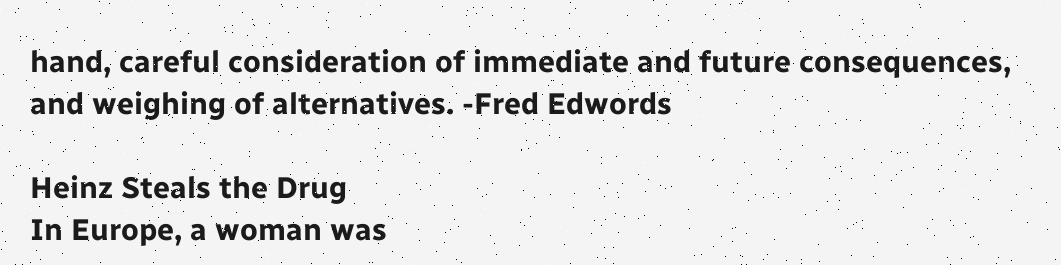hand, careful consideration of immediate and future consequences, and weighing of alternatives. -Fred Edwords

Heinz Steals the Drug
In Europe, a woman was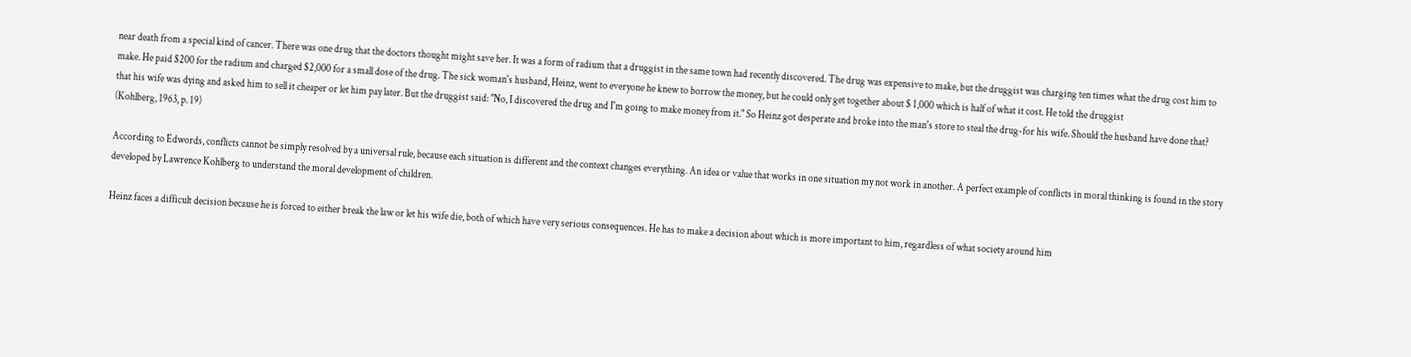near death from a special kind of cancer. There was one drug that the doctors thought might save her. It was a form of radium that a druggist in the same town had recently discovered. The drug was expensive to make, but the druggist was charging ten times what the drug cost him to make. He paid $200 for the radium and charged $2,000 for a small dose of the drug. The sick woman's husband, Heinz, went to everyone he knew to borrow the money, but he could only get together about $ 1,000 which is half of what it cost. He told the druggist
that his wife was dying and asked him to sell it cheaper or let him pay later. But the druggist said: "No, I discovered the drug and I'm going to make money from it." So Heinz got desperate and broke into the man's store to steal the drug-for his wife. Should the husband have done that? (Kohlberg, 1963, p. 19)

According to Edwords, conflicts cannot be simply resolved by a universal rule, because each situation is different and the context changes everything. An idea or value that works in one situation my not work in another. A perfect example of conflicts in moral thinking is found in the story developed by Lawrence Kohlberg to understand the moral development of children.

Heinz faces a difficult decision because he is forced to either break the law or let his wife die, both of which have very serious consequences. He has to make a decision about which is more important to him, regardless of what society around him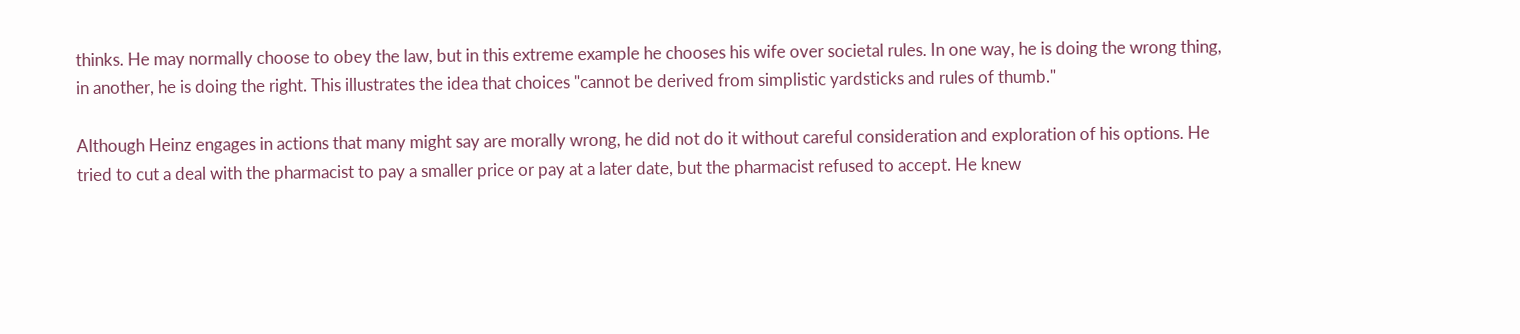thinks. He may normally choose to obey the law, but in this extreme example he chooses his wife over societal rules. In one way, he is doing the wrong thing, in another, he is doing the right. This illustrates the idea that choices "cannot be derived from simplistic yardsticks and rules of thumb."

Although Heinz engages in actions that many might say are morally wrong, he did not do it without careful consideration and exploration of his options. He tried to cut a deal with the pharmacist to pay a smaller price or pay at a later date, but the pharmacist refused to accept. He knew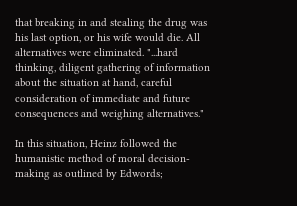that breaking in and stealing the drug was his last option, or his wife would die. All alternatives were eliminated. "...hard thinking, diligent gathering of information about the situation at hand, careful consideration of immediate and future consequences and weighing alternatives."

In this situation, Heinz followed the humanistic method of moral decision-making as outlined by Edwords;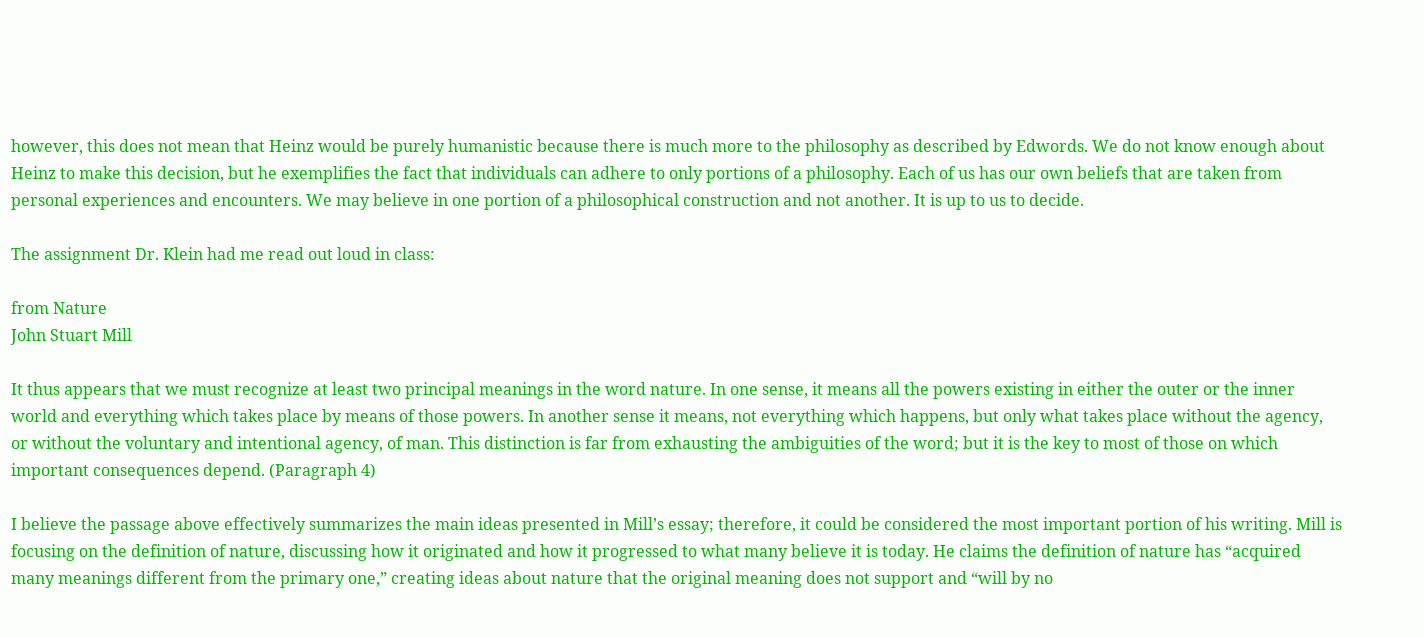however, this does not mean that Heinz would be purely humanistic because there is much more to the philosophy as described by Edwords. We do not know enough about Heinz to make this decision, but he exemplifies the fact that individuals can adhere to only portions of a philosophy. Each of us has our own beliefs that are taken from personal experiences and encounters. We may believe in one portion of a philosophical construction and not another. It is up to us to decide.

The assignment Dr. Klein had me read out loud in class:

from Nature
John Stuart Mill

It thus appears that we must recognize at least two principal meanings in the word nature. In one sense, it means all the powers existing in either the outer or the inner world and everything which takes place by means of those powers. In another sense it means, not everything which happens, but only what takes place without the agency, or without the voluntary and intentional agency, of man. This distinction is far from exhausting the ambiguities of the word; but it is the key to most of those on which important consequences depend. (Paragraph 4)

I believe the passage above effectively summarizes the main ideas presented in Mill’s essay; therefore, it could be considered the most important portion of his writing. Mill is focusing on the definition of nature, discussing how it originated and how it progressed to what many believe it is today. He claims the definition of nature has “acquired many meanings different from the primary one,” creating ideas about nature that the original meaning does not support and “will by no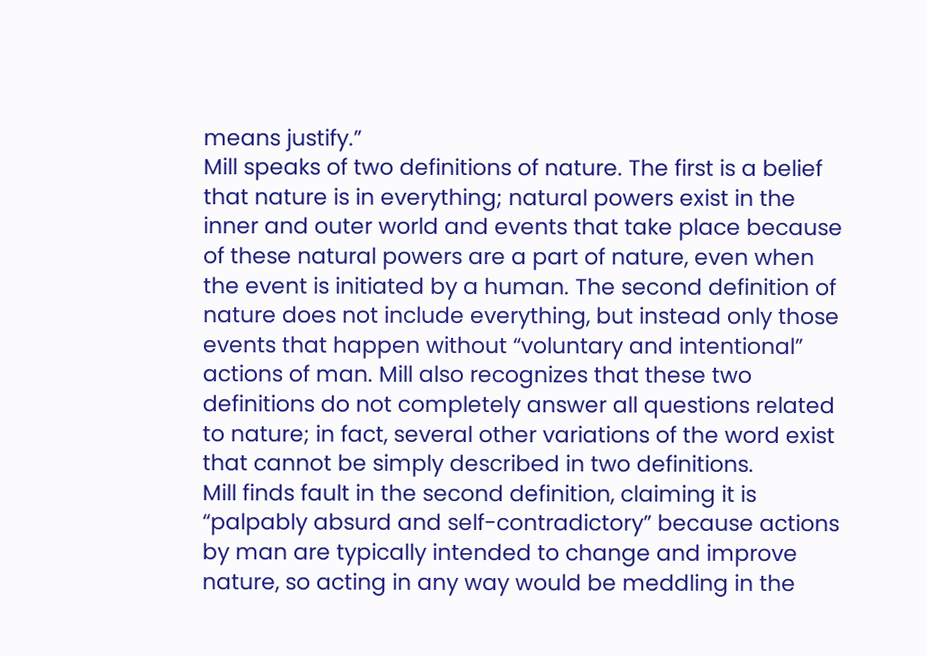means justify.”
Mill speaks of two definitions of nature. The first is a belief that nature is in everything; natural powers exist in the inner and outer world and events that take place because of these natural powers are a part of nature, even when the event is initiated by a human. The second definition of nature does not include everything, but instead only those events that happen without “voluntary and intentional” actions of man. Mill also recognizes that these two definitions do not completely answer all questions related to nature; in fact, several other variations of the word exist that cannot be simply described in two definitions.
Mill finds fault in the second definition, claiming it is “palpably absurd and self-contradictory” because actions by man are typically intended to change and improve nature, so acting in any way would be meddling in the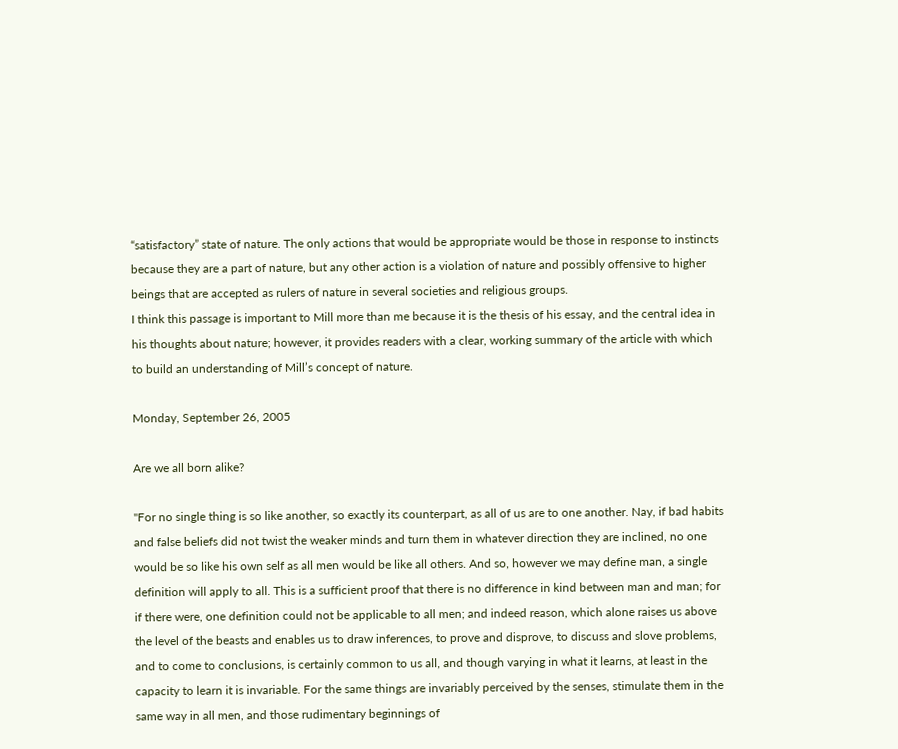“satisfactory” state of nature. The only actions that would be appropriate would be those in response to instincts because they are a part of nature, but any other action is a violation of nature and possibly offensive to higher beings that are accepted as rulers of nature in several societies and religious groups.
I think this passage is important to Mill more than me because it is the thesis of his essay, and the central idea in his thoughts about nature; however, it provides readers with a clear, working summary of the article with which to build an understanding of Mill’s concept of nature.

Monday, September 26, 2005

Are we all born alike?

"For no single thing is so like another, so exactly its counterpart, as all of us are to one another. Nay, if bad habits and false beliefs did not twist the weaker minds and turn them in whatever direction they are inclined, no one would be so like his own self as all men would be like all others. And so, however we may define man, a single definition will apply to all. This is a sufficient proof that there is no difference in kind between man and man; for if there were, one definition could not be applicable to all men; and indeed reason, which alone raises us above the level of the beasts and enables us to draw inferences, to prove and disprove, to discuss and slove problems, and to come to conclusions, is certainly common to us all, and though varying in what it learns, at least in the capacity to learn it is invariable. For the same things are invariably perceived by the senses, stimulate them in the same way in all men, and those rudimentary beginnings of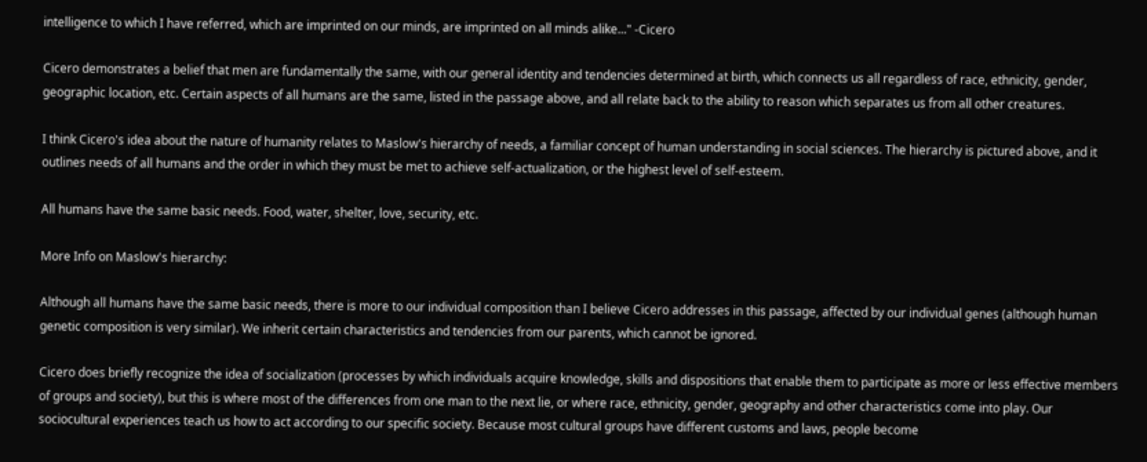intelligence to which I have referred, which are imprinted on our minds, are imprinted on all minds alike..." -Cicero

Cicero demonstrates a belief that men are fundamentally the same, with our general identity and tendencies determined at birth, which connects us all regardless of race, ethnicity, gender, geographic location, etc. Certain aspects of all humans are the same, listed in the passage above, and all relate back to the ability to reason which separates us from all other creatures.

I think Cicero's idea about the nature of humanity relates to Maslow's hierarchy of needs, a familiar concept of human understanding in social sciences. The hierarchy is pictured above, and it outlines needs of all humans and the order in which they must be met to achieve self-actualization, or the highest level of self-esteem.

All humans have the same basic needs. Food, water, shelter, love, security, etc.

More Info on Maslow's hierarchy:

Although all humans have the same basic needs, there is more to our individual composition than I believe Cicero addresses in this passage, affected by our individual genes (although human genetic composition is very similar). We inherit certain characteristics and tendencies from our parents, which cannot be ignored.

Cicero does briefly recognize the idea of socialization (processes by which individuals acquire knowledge, skills and dispositions that enable them to participate as more or less effective members of groups and society), but this is where most of the differences from one man to the next lie, or where race, ethnicity, gender, geography and other characteristics come into play. Our sociocultural experiences teach us how to act according to our specific society. Because most cultural groups have different customs and laws, people become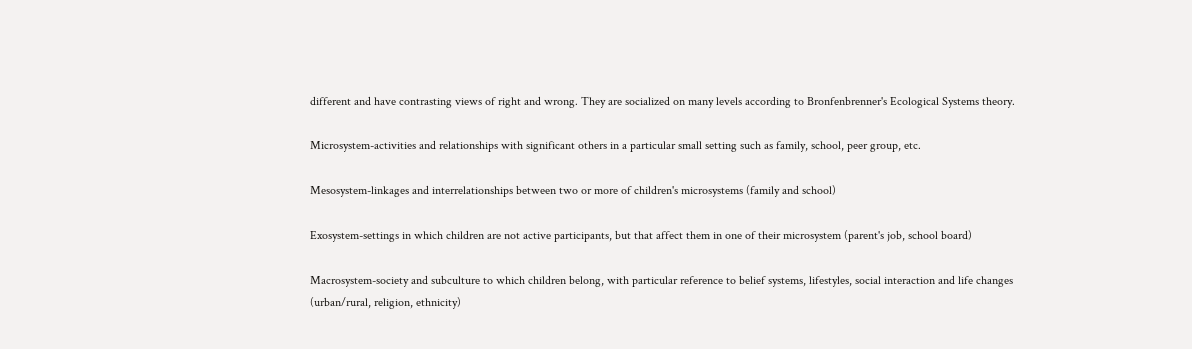different and have contrasting views of right and wrong. They are socialized on many levels according to Bronfenbrenner's Ecological Systems theory.

Microsystem-activities and relationships with significant others in a particular small setting such as family, school, peer group, etc.

Mesosystem-linkages and interrelationships between two or more of children's microsystems (family and school)

Exosystem-settings in which children are not active participants, but that affect them in one of their microsystem (parent's job, school board)

Macrosystem-society and subculture to which children belong, with particular reference to belief systems, lifestyles, social interaction and life changes (urban/rural, religion, ethnicity)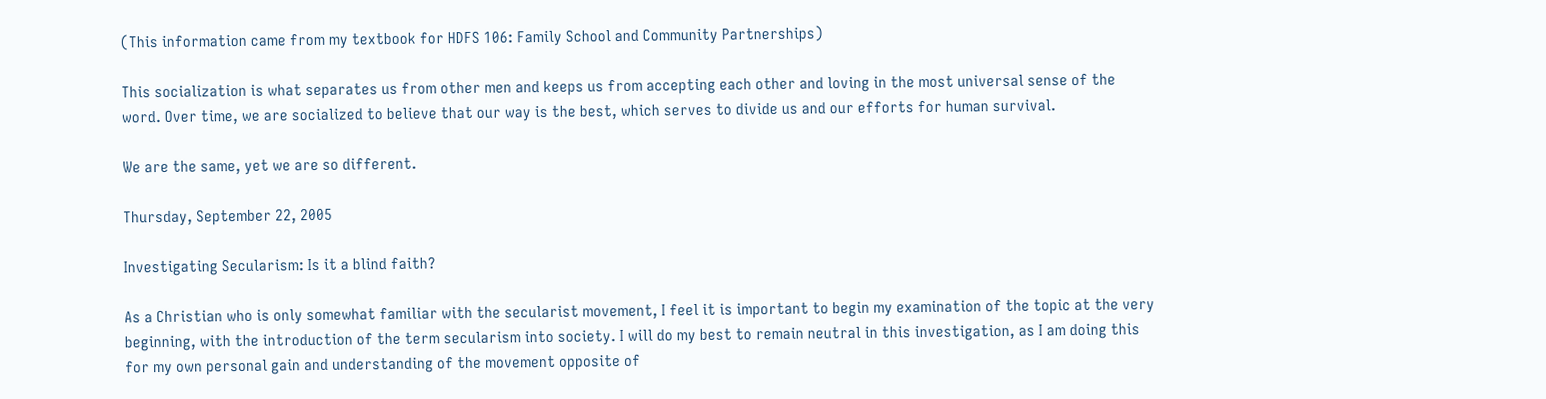(This information came from my textbook for HDFS 106: Family School and Community Partnerships)

This socialization is what separates us from other men and keeps us from accepting each other and loving in the most universal sense of the word. Over time, we are socialized to believe that our way is the best, which serves to divide us and our efforts for human survival.

We are the same, yet we are so different.

Thursday, September 22, 2005

Investigating Secularism: Is it a blind faith?

As a Christian who is only somewhat familiar with the secularist movement, I feel it is important to begin my examination of the topic at the very beginning, with the introduction of the term secularism into society. I will do my best to remain neutral in this investigation, as I am doing this for my own personal gain and understanding of the movement opposite of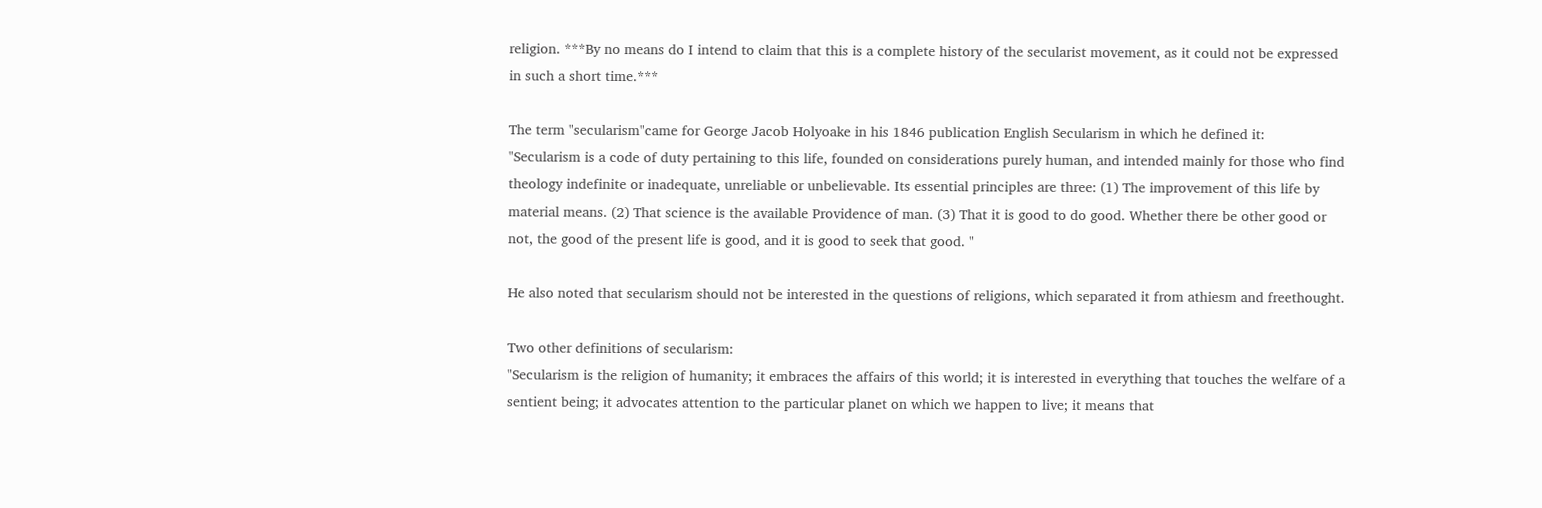religion. ***By no means do I intend to claim that this is a complete history of the secularist movement, as it could not be expressed in such a short time.***

The term "secularism"came for George Jacob Holyoake in his 1846 publication English Secularism in which he defined it:
"Secularism is a code of duty pertaining to this life, founded on considerations purely human, and intended mainly for those who find theology indefinite or inadequate, unreliable or unbelievable. Its essential principles are three: (1) The improvement of this life by material means. (2) That science is the available Providence of man. (3) That it is good to do good. Whether there be other good or not, the good of the present life is good, and it is good to seek that good. "

He also noted that secularism should not be interested in the questions of religions, which separated it from athiesm and freethought.

Two other definitions of secularism:
"Secularism is the religion of humanity; it embraces the affairs of this world; it is interested in everything that touches the welfare of a sentient being; it advocates attention to the particular planet on which we happen to live; it means that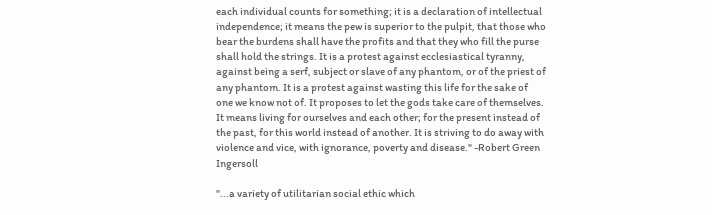each individual counts for something; it is a declaration of intellectual independence; it means the pew is superior to the pulpit, that those who bear the burdens shall have the profits and that they who fill the purse shall hold the strings. It is a protest against ecclesiastical tyranny, against being a serf, subject or slave of any phantom, or of the priest of any phantom. It is a protest against wasting this life for the sake of one we know not of. It proposes to let the gods take care of themselves. It means living for ourselves and each other; for the present instead of the past, for this world instead of another. It is striving to do away with violence and vice, with ignorance, poverty and disease." -Robert Green Ingersoll

"...a variety of utilitarian social ethic which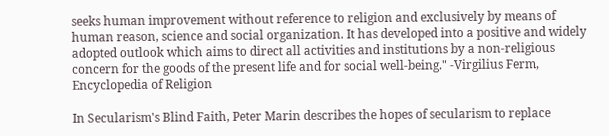seeks human improvement without reference to religion and exclusively by means of human reason, science and social organization. It has developed into a positive and widely adopted outlook which aims to direct all activities and institutions by a non-religious concern for the goods of the present life and for social well-being." -Virgilius Ferm, Encyclopedia of Religion

In Secularism's Blind Faith, Peter Marin describes the hopes of secularism to replace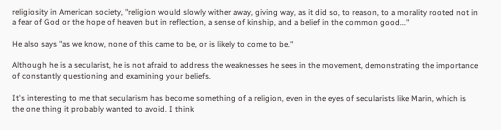religiosity in American society, "religion would slowly wither away, giving way, as it did so, to reason, to a morality rooted not in a fear of God or the hope of heaven but in reflection, a sense of kinship, and a belief in the common good..."

He also says "as we know, none of this came to be, or is likely to come to be."

Although he is a secularist, he is not afraid to address the weaknesses he sees in the movement, demonstrating the importance of constantly questioning and examining your beliefs.

It's interesting to me that secularism has become something of a religion, even in the eyes of secularists like Marin, which is the one thing it probably wanted to avoid. I think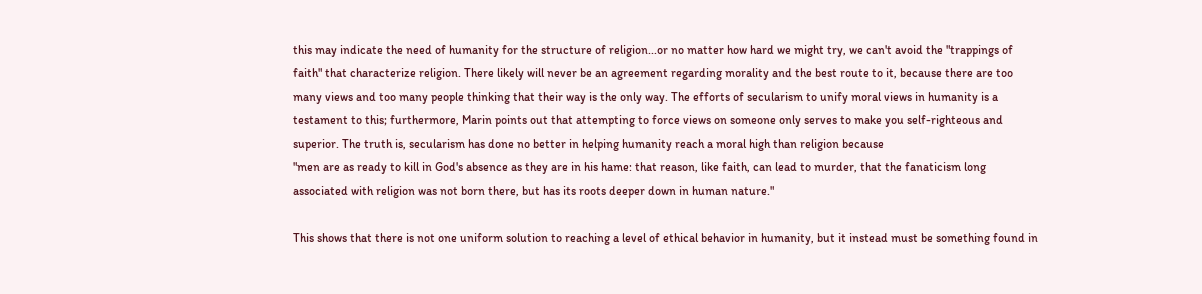this may indicate the need of humanity for the structure of religion...or no matter how hard we might try, we can't avoid the "trappings of faith" that characterize religion. There likely will never be an agreement regarding morality and the best route to it, because there are too many views and too many people thinking that their way is the only way. The efforts of secularism to unify moral views in humanity is a testament to this; furthermore, Marin points out that attempting to force views on someone only serves to make you self-righteous and superior. The truth is, secularism has done no better in helping humanity reach a moral high than religion because
"men are as ready to kill in God's absence as they are in his hame: that reason, like faith, can lead to murder, that the fanaticism long associated with religion was not born there, but has its roots deeper down in human nature."

This shows that there is not one uniform solution to reaching a level of ethical behavior in humanity, but it instead must be something found in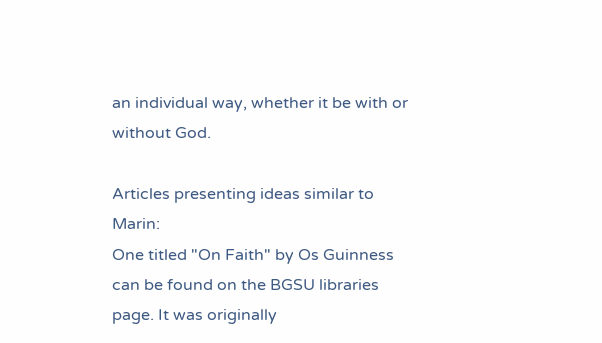an individual way, whether it be with or without God.

Articles presenting ideas similar to Marin:
One titled "On Faith" by Os Guinness can be found on the BGSU libraries page. It was originally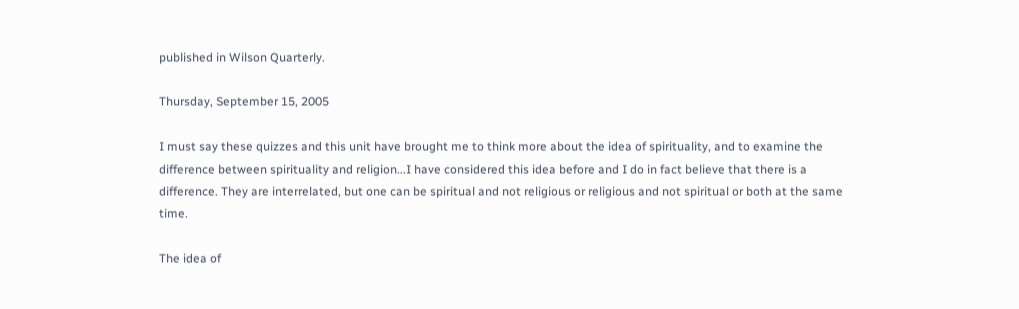published in Wilson Quarterly.

Thursday, September 15, 2005

I must say these quizzes and this unit have brought me to think more about the idea of spirituality, and to examine the difference between spirituality and religion...I have considered this idea before and I do in fact believe that there is a difference. They are interrelated, but one can be spiritual and not religious or religious and not spiritual or both at the same time.

The idea of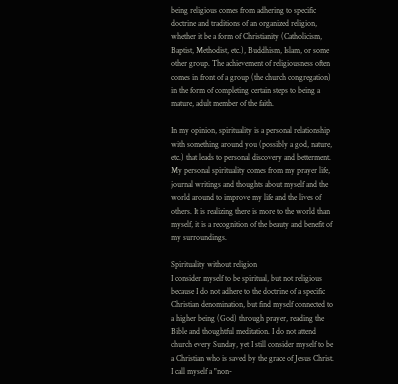being religious comes from adhering to specific doctrine and traditions of an organized religion, whether it be a form of Christianity (Catholicism, Baptist, Methodist, etc.), Buddhism, Islam, or some other group. The achievement of religiousness often comes in front of a group (the church congregation) in the form of completing certain steps to being a mature, adult member of the faith.

In my opinion, spirituality is a personal relationship with something around you (possibly a god, nature, etc.) that leads to personal discovery and betterment. My personal spirituality comes from my prayer life, journal writings and thoughts about myself and the world around to improve my life and the lives of others. It is realizing there is more to the world than myself, it is a recognition of the beauty and benefit of my surroundings.

Spirituality without religion
I consider myself to be spiritual, but not religious because I do not adhere to the doctrine of a specific Christian denomination, but find myself connected to a higher being (God) through prayer, reading the Bible and thoughtful meditation. I do not attend church every Sunday, yet I still consider myself to be a Christian who is saved by the grace of Jesus Christ. I call myself a "non-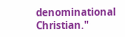denominational Christian."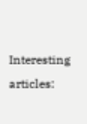Interesting articles: